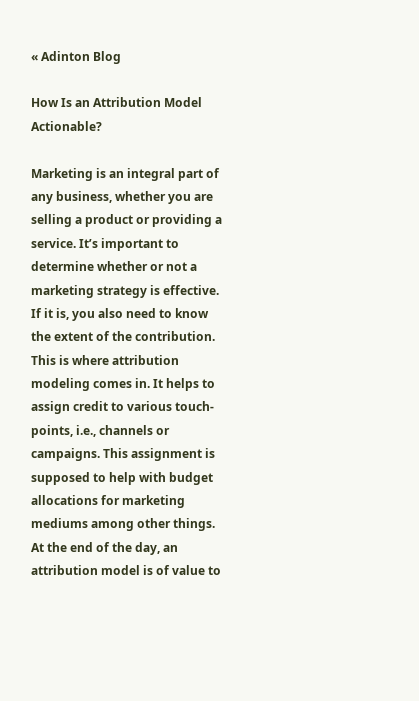« Adinton Blog

How Is an Attribution Model Actionable?

Marketing is an integral part of any business, whether you are selling a product or providing a service. It’s important to determine whether or not a marketing strategy is effective. If it is, you also need to know the extent of the contribution. This is where attribution modeling comes in. It helps to assign credit to various touch-points, i.e., channels or campaigns. This assignment is supposed to help with budget allocations for marketing mediums among other things. At the end of the day, an attribution model is of value to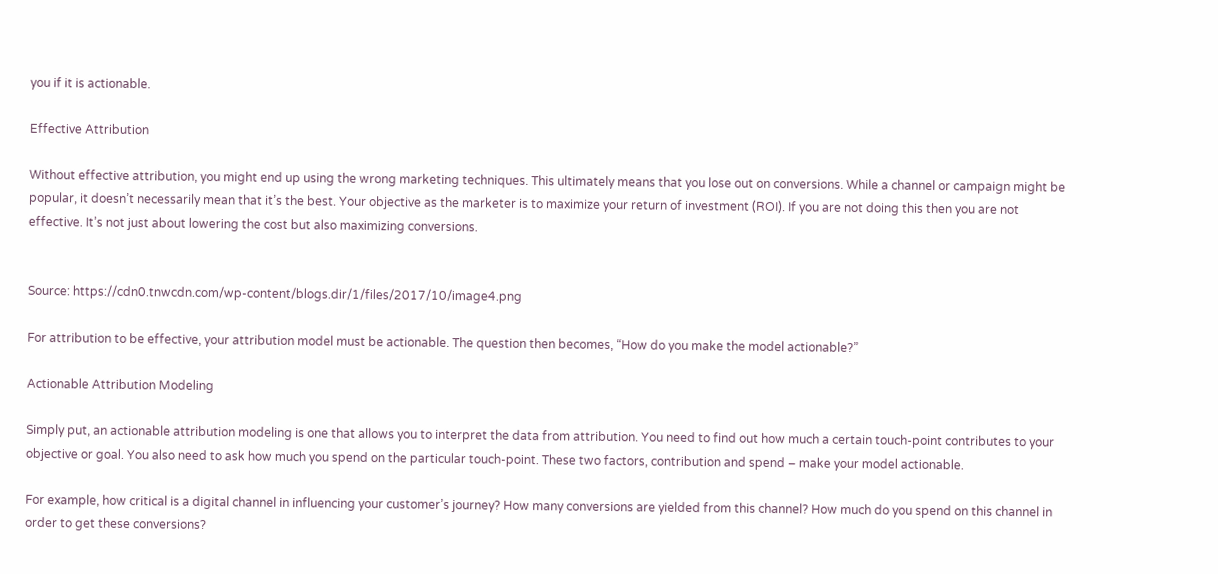you if it is actionable.

Effective Attribution

Without effective attribution, you might end up using the wrong marketing techniques. This ultimately means that you lose out on conversions. While a channel or campaign might be popular, it doesn’t necessarily mean that it’s the best. Your objective as the marketer is to maximize your return of investment (ROI). If you are not doing this then you are not effective. It’s not just about lowering the cost but also maximizing conversions.


Source: https://cdn0.tnwcdn.com/wp-content/blogs.dir/1/files/2017/10/image4.png

For attribution to be effective, your attribution model must be actionable. The question then becomes, “How do you make the model actionable?”

Actionable Attribution Modeling

Simply put, an actionable attribution modeling is one that allows you to interpret the data from attribution. You need to find out how much a certain touch-point contributes to your objective or goal. You also need to ask how much you spend on the particular touch-point. These two factors, contribution and spend – make your model actionable.

For example, how critical is a digital channel in influencing your customer’s journey? How many conversions are yielded from this channel? How much do you spend on this channel in order to get these conversions?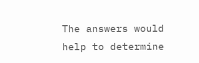The answers would help to determine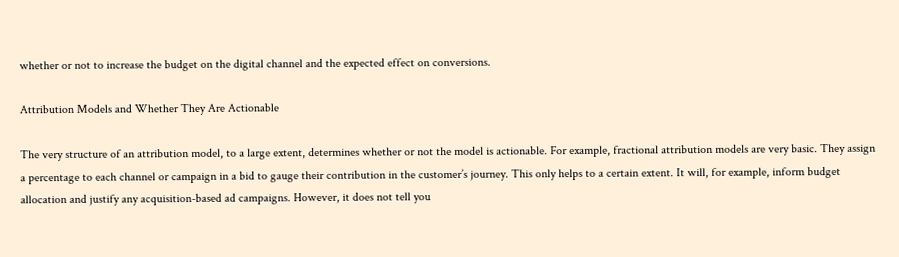whether or not to increase the budget on the digital channel and the expected effect on conversions.

Attribution Models and Whether They Are Actionable

The very structure of an attribution model, to a large extent, determines whether or not the model is actionable. For example, fractional attribution models are very basic. They assign a percentage to each channel or campaign in a bid to gauge their contribution in the customer’s journey. This only helps to a certain extent. It will, for example, inform budget allocation and justify any acquisition-based ad campaigns. However, it does not tell you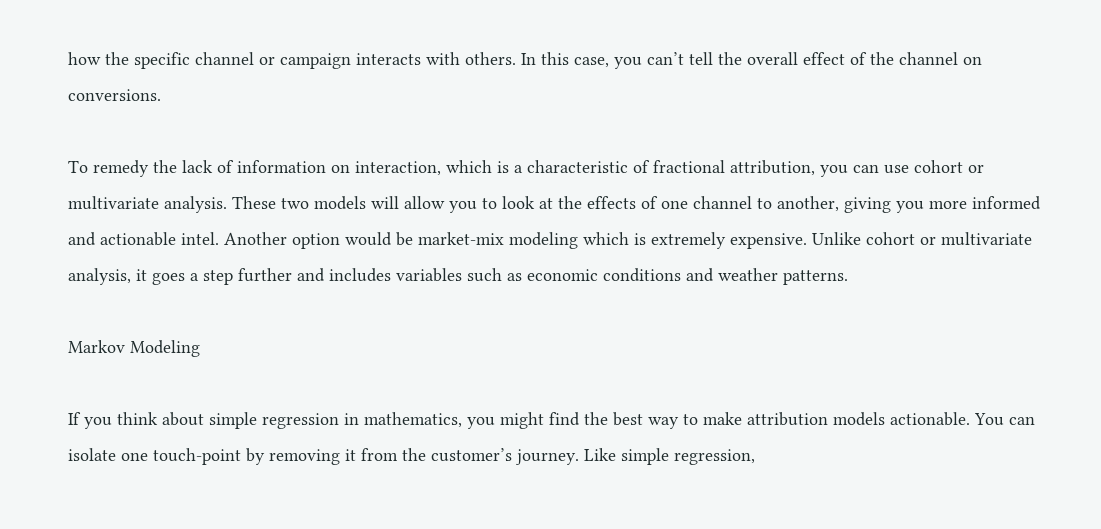how the specific channel or campaign interacts with others. In this case, you can’t tell the overall effect of the channel on conversions.

To remedy the lack of information on interaction, which is a characteristic of fractional attribution, you can use cohort or multivariate analysis. These two models will allow you to look at the effects of one channel to another, giving you more informed and actionable intel. Another option would be market-mix modeling which is extremely expensive. Unlike cohort or multivariate analysis, it goes a step further and includes variables such as economic conditions and weather patterns.

Markov Modeling

If you think about simple regression in mathematics, you might find the best way to make attribution models actionable. You can isolate one touch-point by removing it from the customer’s journey. Like simple regression,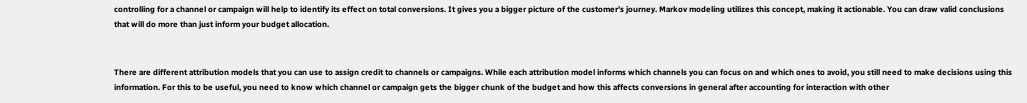controlling for a channel or campaign will help to identify its effect on total conversions. It gives you a bigger picture of the customer’s journey. Markov modeling utilizes this concept, making it actionable. You can draw valid conclusions that will do more than just inform your budget allocation.


There are different attribution models that you can use to assign credit to channels or campaigns. While each attribution model informs which channels you can focus on and which ones to avoid, you still need to make decisions using this information. For this to be useful, you need to know which channel or campaign gets the bigger chunk of the budget and how this affects conversions in general after accounting for interaction with other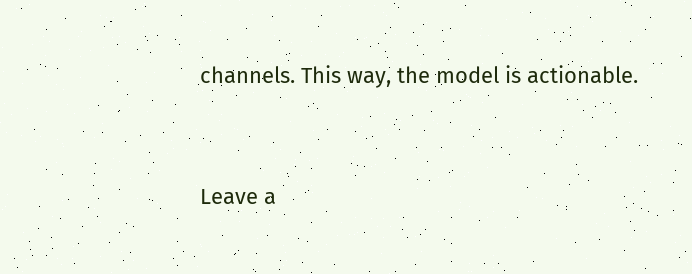channels. This way, the model is actionable.


Leave a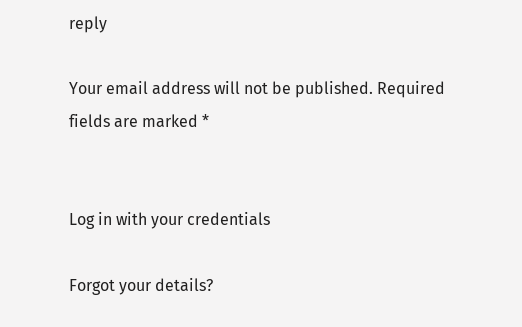reply

Your email address will not be published. Required fields are marked *


Log in with your credentials

Forgot your details?